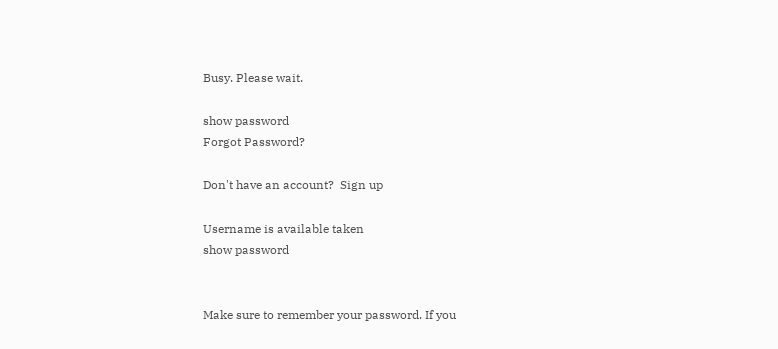Busy. Please wait.

show password
Forgot Password?

Don't have an account?  Sign up

Username is available taken
show password


Make sure to remember your password. If you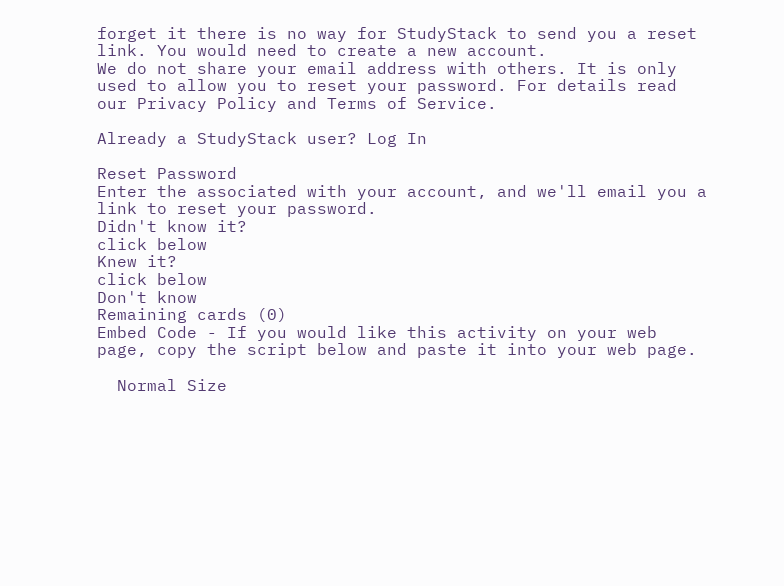forget it there is no way for StudyStack to send you a reset link. You would need to create a new account.
We do not share your email address with others. It is only used to allow you to reset your password. For details read our Privacy Policy and Terms of Service.

Already a StudyStack user? Log In

Reset Password
Enter the associated with your account, and we'll email you a link to reset your password.
Didn't know it?
click below
Knew it?
click below
Don't know
Remaining cards (0)
Embed Code - If you would like this activity on your web page, copy the script below and paste it into your web page.

  Normal Size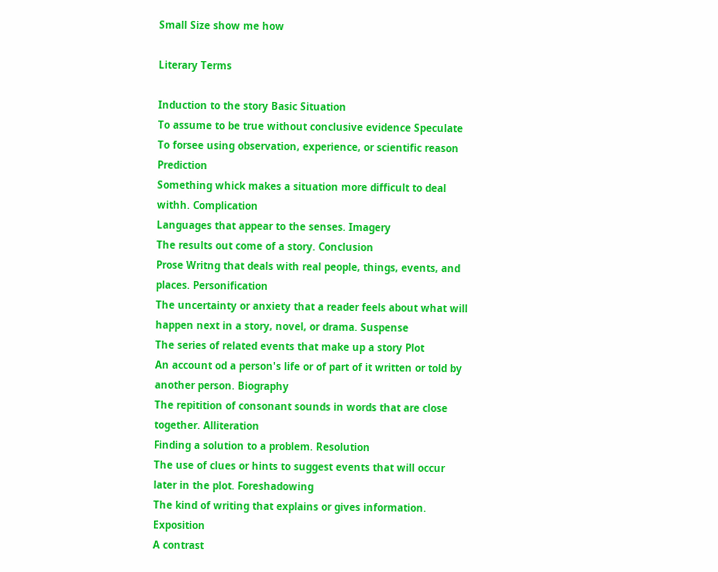Small Size show me how

Literary Terms

Induction to the story Basic Situation
To assume to be true without conclusive evidence Speculate
To forsee using observation, experience, or scientific reason Prediction
Something whick makes a situation more difficult to deal withh. Complication
Languages that appear to the senses. Imagery
The results out come of a story. Conclusion
Prose Writng that deals with real people, things, events, and places. Personification
The uncertainty or anxiety that a reader feels about what will happen next in a story, novel, or drama. Suspense
The series of related events that make up a story Plot
An account od a person's life or of part of it written or told by another person. Biography
The repitition of consonant sounds in words that are close together. Alliteration
Finding a solution to a problem. Resolution
The use of clues or hints to suggest events that will occur later in the plot. Foreshadowing
The kind of writing that explains or gives information. Exposition
A contrast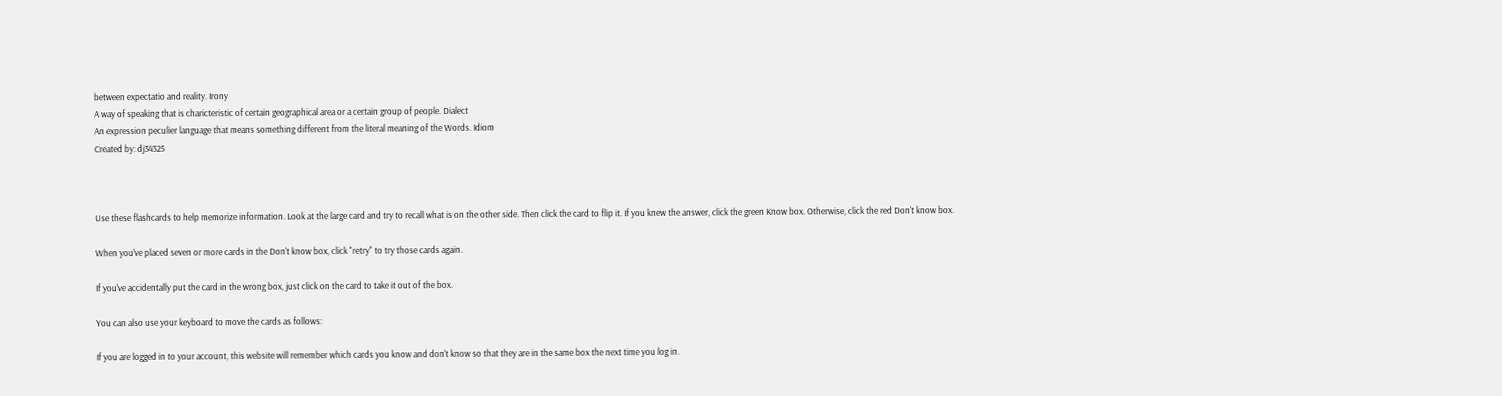between expectatio and reality. Irony
A way of speaking that is charicteristic of certain geographical area or a certain group of people. Dialect
An expression peculier language that means something different from the literal meaning of the Words. Idiom
Created by: dj34325



Use these flashcards to help memorize information. Look at the large card and try to recall what is on the other side. Then click the card to flip it. If you knew the answer, click the green Know box. Otherwise, click the red Don't know box.

When you've placed seven or more cards in the Don't know box, click "retry" to try those cards again.

If you've accidentally put the card in the wrong box, just click on the card to take it out of the box.

You can also use your keyboard to move the cards as follows:

If you are logged in to your account, this website will remember which cards you know and don't know so that they are in the same box the next time you log in.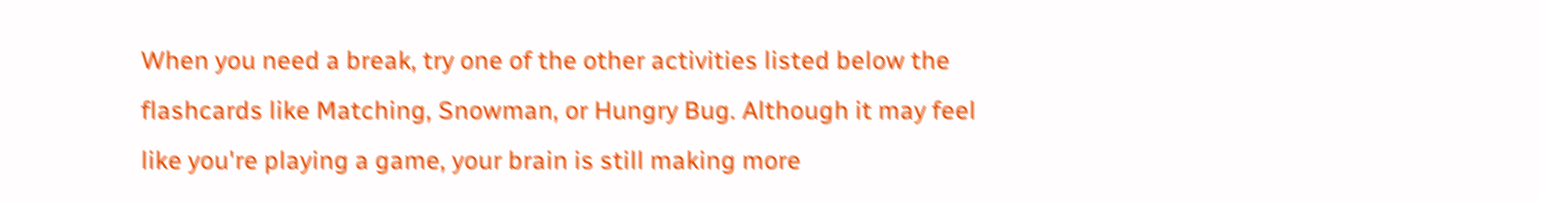When you need a break, try one of the other activities listed below the flashcards like Matching, Snowman, or Hungry Bug. Although it may feel like you're playing a game, your brain is still making more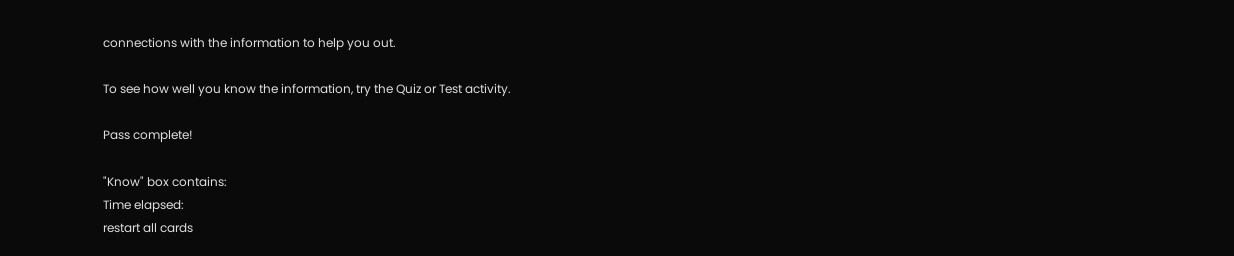connections with the information to help you out.

To see how well you know the information, try the Quiz or Test activity.

Pass complete!

"Know" box contains:
Time elapsed:
restart all cards